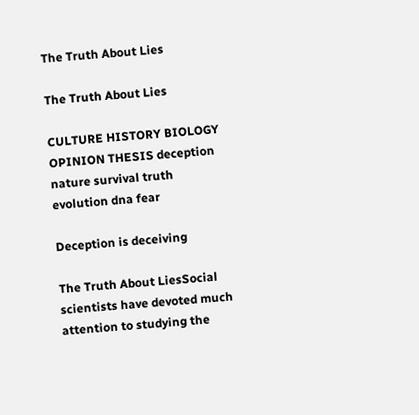The Truth About Lies

The Truth About Lies

CULTURE HISTORY BIOLOGY OPINION THESIS deception nature survival truth evolution dna fear

Deception is deceiving

The Truth About LiesSocial scientists have devoted much attention to studying the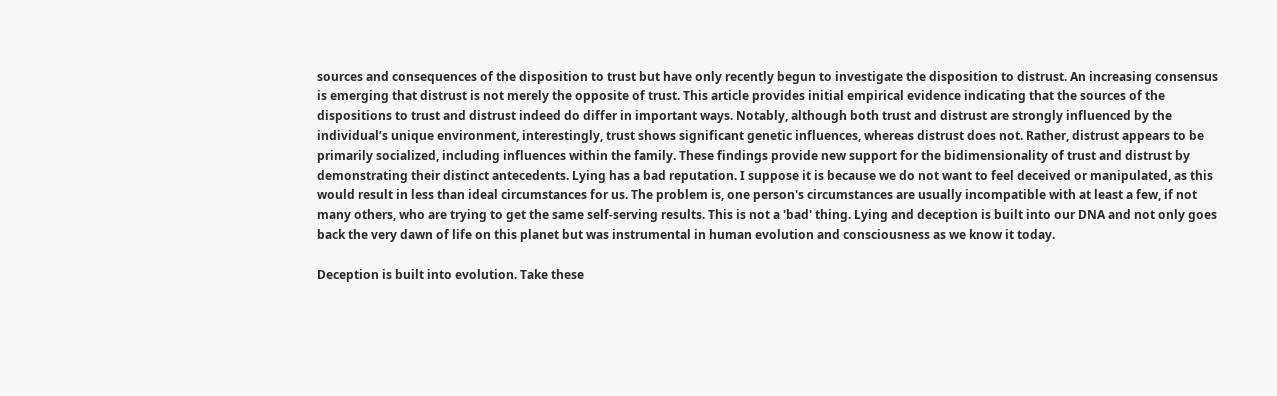sources and consequences of the disposition to trust but have only recently begun to investigate the disposition to distrust. An increasing consensus is emerging that distrust is not merely the opposite of trust. This article provides initial empirical evidence indicating that the sources of the dispositions to trust and distrust indeed do differ in important ways. Notably, although both trust and distrust are strongly influenced by the individual’s unique environment, interestingly, trust shows significant genetic influences, whereas distrust does not. Rather, distrust appears to be primarily socialized, including influences within the family. These findings provide new support for the bidimensionality of trust and distrust by demonstrating their distinct antecedents. Lying has a bad reputation. I suppose it is because we do not want to feel deceived or manipulated, as this would result in less than ideal circumstances for us. The problem is, one person's circumstances are usually incompatible with at least a few, if not many others, who are trying to get the same self-serving results. This is not a 'bad' thing. Lying and deception is built into our DNA and not only goes back the very dawn of life on this planet but was instrumental in human evolution and consciousness as we know it today.

Deception is built into evolution. Take these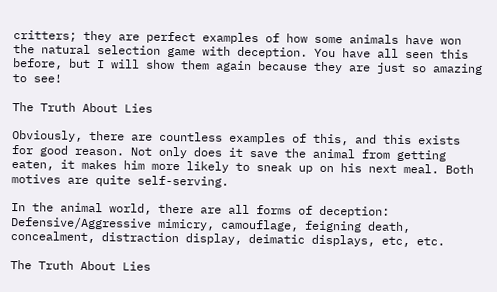critters; they are perfect examples of how some animals have won the natural selection game with deception. You have all seen this before, but I will show them again because they are just so amazing to see!

The Truth About Lies

Obviously, there are countless examples of this, and this exists for good reason. Not only does it save the animal from getting eaten, it makes him more likely to sneak up on his next meal. Both motives are quite self-serving.

In the animal world, there are all forms of deception: Defensive/Aggressive mimicry, camouflage, feigning death, concealment, distraction display, deimatic displays, etc, etc.

The Truth About Lies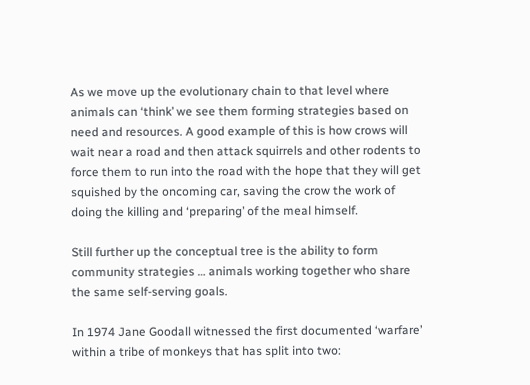As we move up the evolutionary chain to that level where animals can ‘think’ we see them forming strategies based on need and resources. A good example of this is how crows will wait near a road and then attack squirrels and other rodents to force them to run into the road with the hope that they will get squished by the oncoming car, saving the crow the work of doing the killing and ‘preparing’ of the meal himself.

Still further up the conceptual tree is the ability to form community strategies … animals working together who share the same self-serving goals.

In 1974 Jane Goodall witnessed the first documented ‘warfare’ within a tribe of monkeys that has split into two: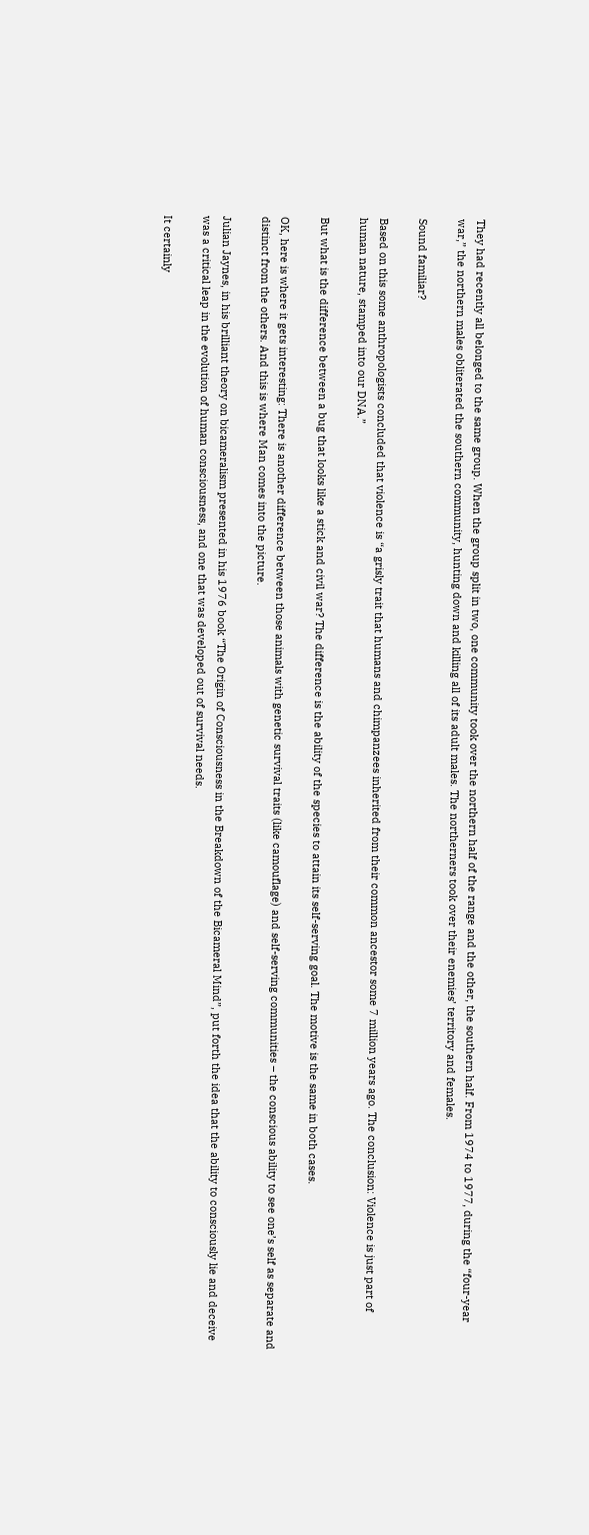They had recently all belonged to the same group. When the group split in two, one community took over the northern half of the range and the other, the southern half. From 1974 to 1977, during the “four-year war,” the northern males obliterated the southern community, hunting down and killing all of its adult males. The northerners took over their enemies’ territory and females.

Sound familiar?

Based on this some anthropologists concluded that violence is “a grisly trait that humans and chimpanzees inherited from their common ancestor some 7 million years ago. The conclusion: Violence is just part of human nature, stamped into our DNA.”

But what is the difference between a bug that looks like a stick and civil war? The difference is the ability of the species to attain its self-serving goal. The motive is the same in both cases.

OK, here is where it gets interesting: There is another difference between those animals with genetic survival traits (like camouflage) and self-serving communities – the conscious ability to see one’s self as separate and distinct from the others. And this is where Man comes into the picture.

Julian Jaynes, in his brilliant theory on bicameralism presented in his 1976 book “The Origin of Consciousness in the Breakdown of the Bicameral Mind”, put forth the idea that the ability to consciously lie and deceive was a critical leap in the evolution of human consciousness, and one that was developed out of survival needs.

It certainly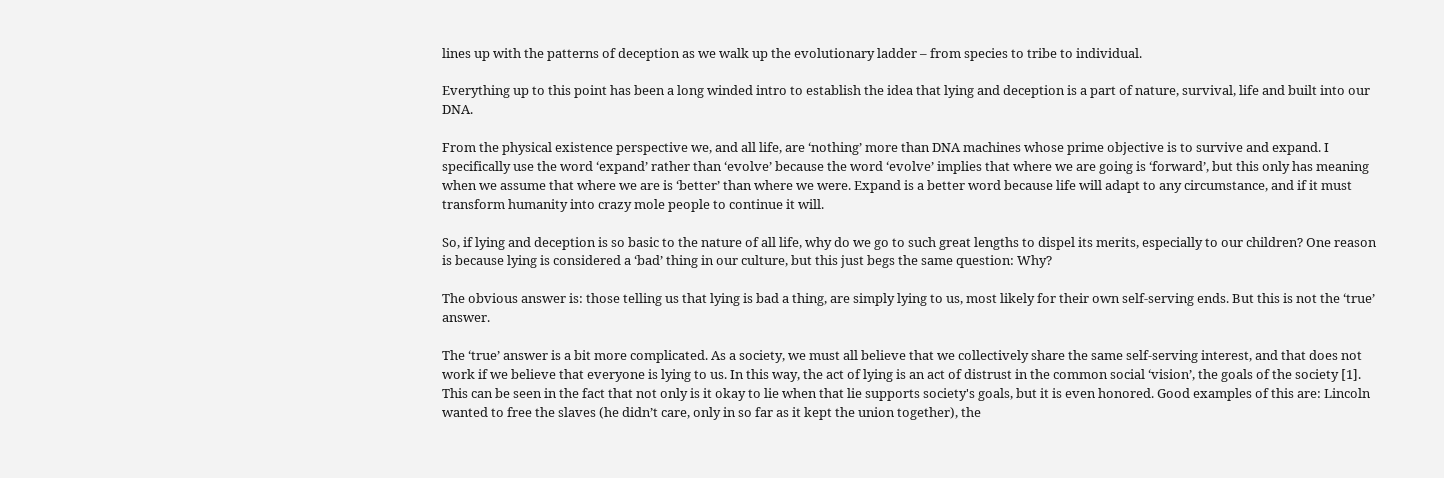lines up with the patterns of deception as we walk up the evolutionary ladder – from species to tribe to individual.

Everything up to this point has been a long winded intro to establish the idea that lying and deception is a part of nature, survival, life and built into our DNA.

From the physical existence perspective we, and all life, are ‘nothing’ more than DNA machines whose prime objective is to survive and expand. I specifically use the word ‘expand’ rather than ‘evolve’ because the word ‘evolve’ implies that where we are going is ‘forward’, but this only has meaning when we assume that where we are is ‘better’ than where we were. Expand is a better word because life will adapt to any circumstance, and if it must transform humanity into crazy mole people to continue it will.

So, if lying and deception is so basic to the nature of all life, why do we go to such great lengths to dispel its merits, especially to our children? One reason is because lying is considered a ‘bad’ thing in our culture, but this just begs the same question: Why?

The obvious answer is: those telling us that lying is bad a thing, are simply lying to us, most likely for their own self-serving ends. But this is not the ‘true’ answer.

The ‘true’ answer is a bit more complicated. As a society, we must all believe that we collectively share the same self-serving interest, and that does not work if we believe that everyone is lying to us. In this way, the act of lying is an act of distrust in the common social ‘vision’, the goals of the society [1]. This can be seen in the fact that not only is it okay to lie when that lie supports society's goals, but it is even honored. Good examples of this are: Lincoln wanted to free the slaves (he didn’t care, only in so far as it kept the union together), the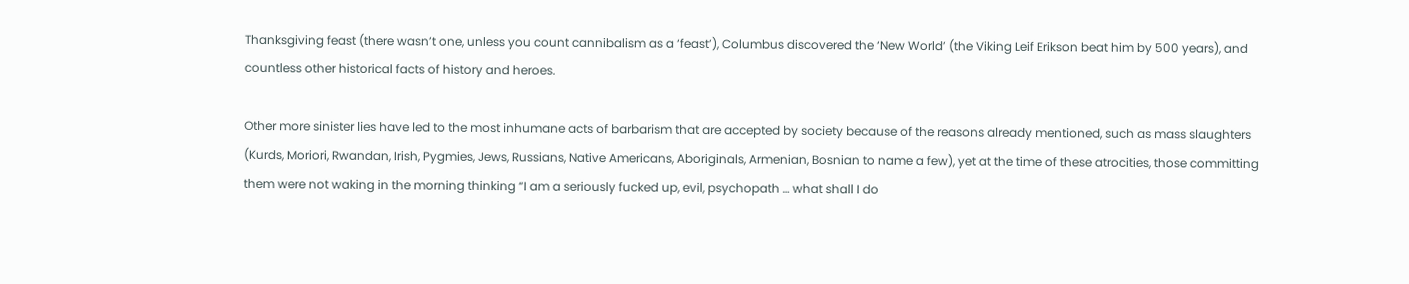Thanksgiving feast (there wasn’t one, unless you count cannibalism as a ‘feast’), Columbus discovered the ‘New World’ (the Viking Leif Erikson beat him by 500 years), and countless other historical facts of history and heroes.

Other more sinister lies have led to the most inhumane acts of barbarism that are accepted by society because of the reasons already mentioned, such as mass slaughters (Kurds, Moriori, Rwandan, Irish, Pygmies, Jews, Russians, Native Americans, Aboriginals, Armenian, Bosnian to name a few), yet at the time of these atrocities, those committing them were not waking in the morning thinking “I am a seriously fucked up, evil, psychopath … what shall I do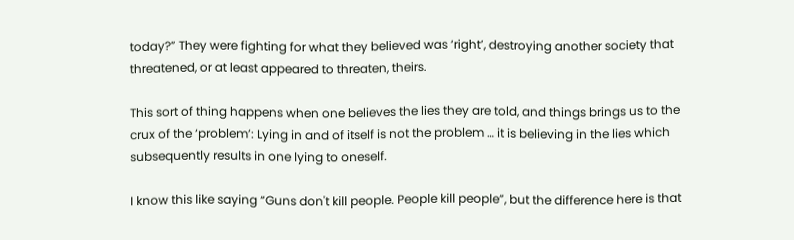today?” They were fighting for what they believed was ‘right’, destroying another society that threatened, or at least appeared to threaten, theirs.

This sort of thing happens when one believes the lies they are told, and things brings us to the crux of the ‘problem’: Lying in and of itself is not the problem … it is believing in the lies which subsequently results in one lying to oneself.

I know this like saying “Guns don't kill people. People kill people”, but the difference here is that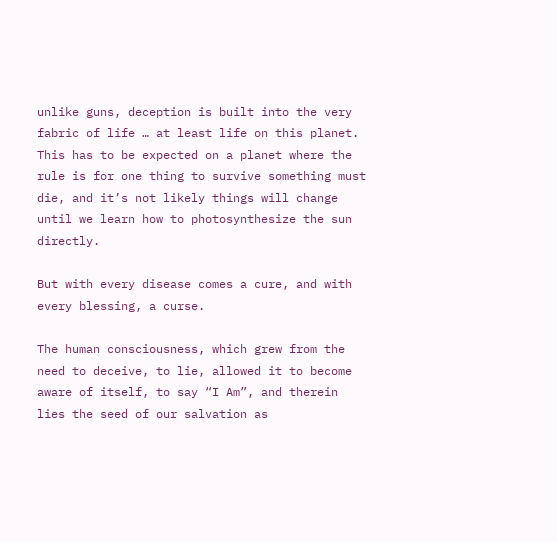unlike guns, deception is built into the very fabric of life … at least life on this planet. This has to be expected on a planet where the rule is for one thing to survive something must die, and it’s not likely things will change until we learn how to photosynthesize the sun directly.

But with every disease comes a cure, and with every blessing, a curse.

The human consciousness, which grew from the need to deceive, to lie, allowed it to become aware of itself, to say “I Am”, and therein lies the seed of our salvation as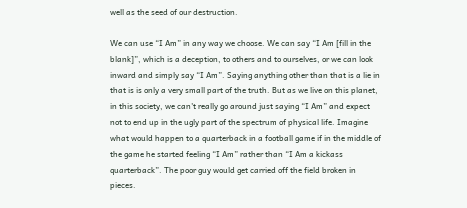well as the seed of our destruction.

We can use “I Am” in any way we choose. We can say “I Am [fill in the blank]”, which is a deception, to others and to ourselves, or we can look inward and simply say “I Am”. Saying anything other than that is a lie in that is is only a very small part of the truth. But as we live on this planet, in this society, we can't really go around just saying “I Am” and expect not to end up in the ugly part of the spectrum of physical life. Imagine what would happen to a quarterback in a football game if in the middle of the game he started feeling “I Am” rather than “I Am a kickass quarterback”. The poor guy would get carried off the field broken in pieces.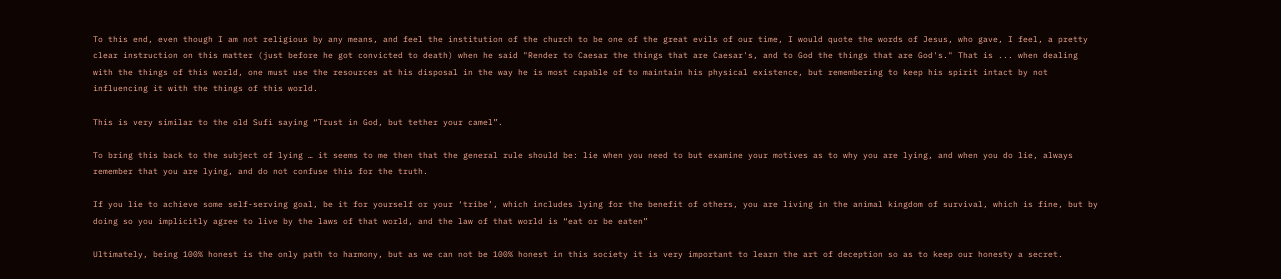To this end, even though I am not religious by any means, and feel the institution of the church to be one of the great evils of our time, I would quote the words of Jesus, who gave, I feel, a pretty clear instruction on this matter (just before he got convicted to death) when he said "Render to Caesar the things that are Caesar's, and to God the things that are God's." That is ... when dealing with the things of this world, one must use the resources at his disposal in the way he is most capable of to maintain his physical existence, but remembering to keep his spirit intact by not influencing it with the things of this world.

This is very similar to the old Sufi saying “Trust in God, but tether your camel”.

To bring this back to the subject of lying … it seems to me then that the general rule should be: lie when you need to but examine your motives as to why you are lying, and when you do lie, always remember that you are lying, and do not confuse this for the truth.

If you lie to achieve some self-serving goal, be it for yourself or your ‘tribe’, which includes lying for the benefit of others, you are living in the animal kingdom of survival, which is fine, but by doing so you implicitly agree to live by the laws of that world, and the law of that world is “eat or be eaten”

Ultimately, being 100% honest is the only path to harmony, but as we can not be 100% honest in this society it is very important to learn the art of deception so as to keep our honesty a secret.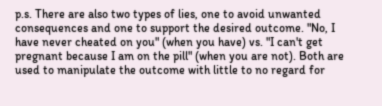p.s. There are also two types of lies, one to avoid unwanted consequences and one to support the desired outcome. "No, I have never cheated on you" (when you have) vs. "I can't get pregnant because I am on the pill" (when you are not). Both are used to manipulate the outcome with little to no regard for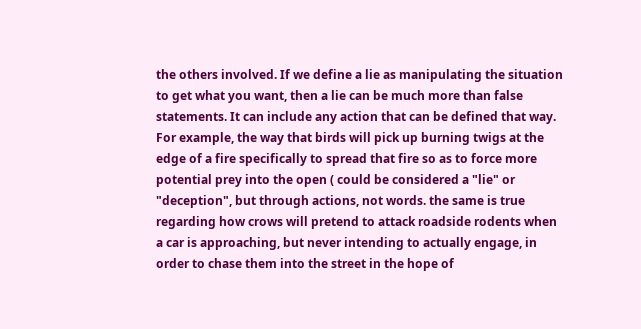the others involved. If we define a lie as manipulating the situation to get what you want, then a lie can be much more than false statements. It can include any action that can be defined that way. For example, the way that birds will pick up burning twigs at the edge of a fire specifically to spread that fire so as to force more potential prey into the open ( could be considered a "lie" or "deception", but through actions, not words. the same is true regarding how crows will pretend to attack roadside rodents when a car is approaching, but never intending to actually engage, in order to chase them into the street in the hope of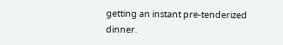getting an instant pre-tenderized dinner.